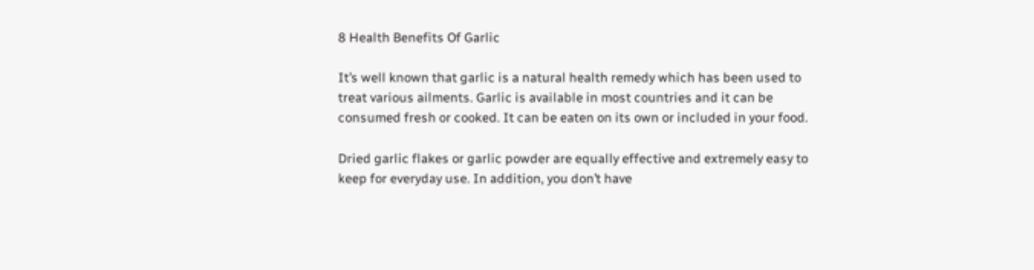8 Health Benefits Of Garlic

It’s well known that garlic is a natural health remedy which has been used to treat various ailments. Garlic is available in most countries and it can be consumed fresh or cooked. It can be eaten on its own or included in your food.

Dried garlic flakes or garlic powder are equally effective and extremely easy to keep for everyday use. In addition, you don’t have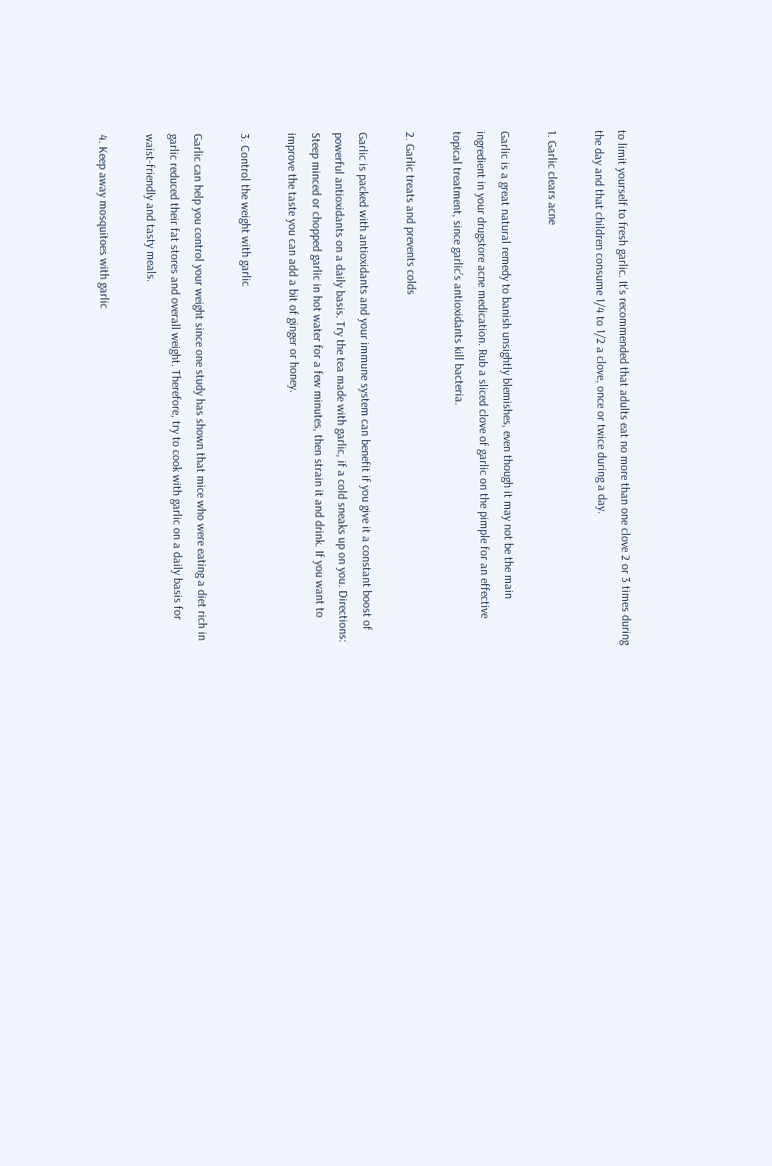to limit yourself to fresh garlic. It’s recommended that adults eat no more than one clove 2 or 3 times during the day and that children consume 1/4 to 1/2 a clove, once or twice during a day.

1. Garlic clears acne

Garlic is a great natural remedy to banish unsightly blemishes, even though it may not be the main ingredient in your drugstore acne medication. Rub a sliced clove of garlic on the pimple for an effective topical treatment, since garlic’s antioxidants kill bacteria.

2. Garlic treats and prevents colds

Garlic is packed with antioxidants and your immune system can benefit if you give it a constant boost of powerful antioxidants on a daily basis. Try the tea made with garlic, if a cold sneaks up on you. Directions: Steep minced or chopped garlic in hot water for a few minutes, then strain it and drink. If you want to improve the taste you can add a bit of ginger or honey.

3. Control the weight with garlic

Garlic can help you control your weight since one study has shown that mice who were eating a diet rich in garlic reduced their fat stores and overall weight. Therefore, try to cook with garlic on a daily basis for waist-friendly and tasty meals.

4. Keep away mosquitoes with garlic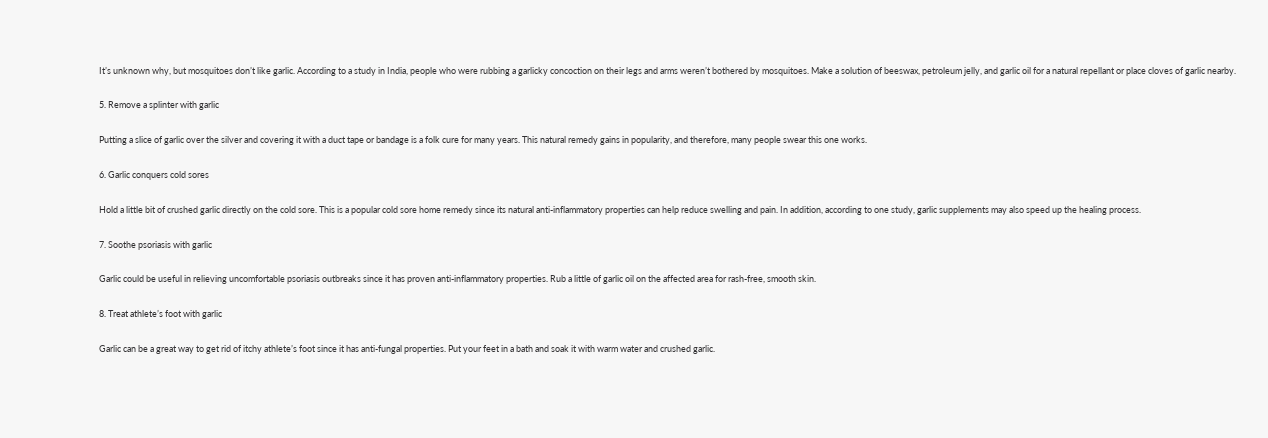It’s unknown why, but mosquitoes don’t like garlic. According to a study in India, people who were rubbing a garlicky concoction on their legs and arms weren’t bothered by mosquitoes. Make a solution of beeswax, petroleum jelly, and garlic oil for a natural repellant or place cloves of garlic nearby.

5. Remove a splinter with garlic

Putting a slice of garlic over the silver and covering it with a duct tape or bandage is a folk cure for many years. This natural remedy gains in popularity, and therefore, many people swear this one works.

6. Garlic conquers cold sores

Hold a little bit of crushed garlic directly on the cold sore. This is a popular cold sore home remedy since its natural anti-inflammatory properties can help reduce swelling and pain. In addition, according to one study, garlic supplements may also speed up the healing process.

7. Soothe psoriasis with garlic

Garlic could be useful in relieving uncomfortable psoriasis outbreaks since it has proven anti-inflammatory properties. Rub a little of garlic oil on the affected area for rash-free, smooth skin.

8. Treat athlete’s foot with garlic

Garlic can be a great way to get rid of itchy athlete’s foot since it has anti-fungal properties. Put your feet in a bath and soak it with warm water and crushed garlic.